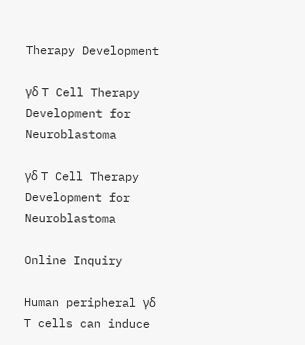Therapy Development

γδ T Cell Therapy Development for Neuroblastoma

γδ T Cell Therapy Development for Neuroblastoma

Online Inquiry

Human peripheral γδ T cells can induce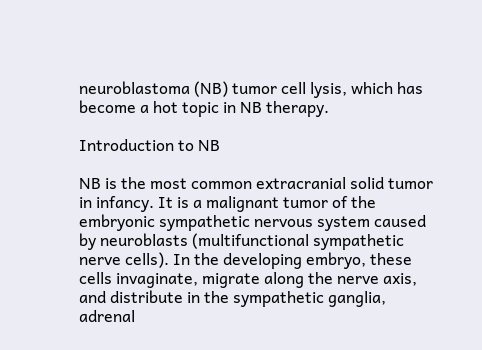neuroblastoma (NB) tumor cell lysis, which has become a hot topic in NB therapy.

Introduction to NB

NB is the most common extracranial solid tumor in infancy. It is a malignant tumor of the embryonic sympathetic nervous system caused by neuroblasts (multifunctional sympathetic nerve cells). In the developing embryo, these cells invaginate, migrate along the nerve axis, and distribute in the sympathetic ganglia, adrenal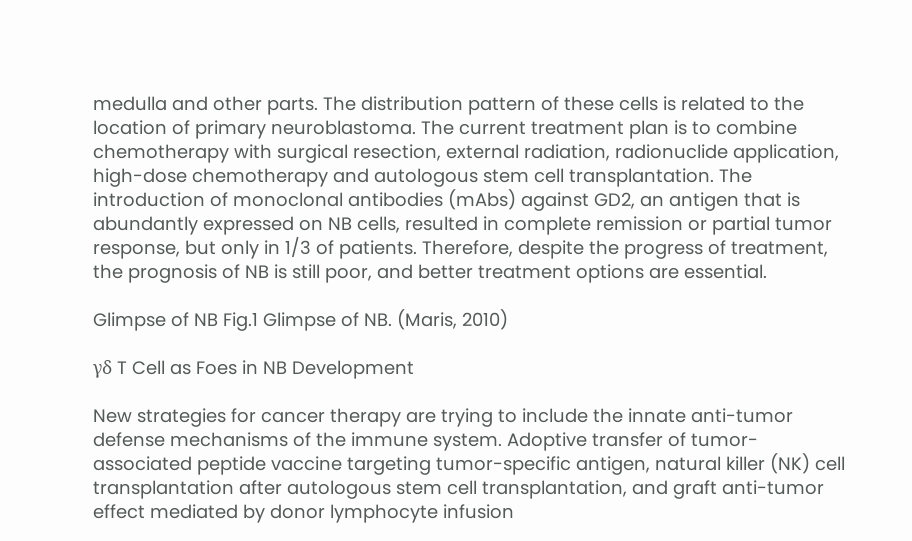medulla and other parts. The distribution pattern of these cells is related to the location of primary neuroblastoma. The current treatment plan is to combine chemotherapy with surgical resection, external radiation, radionuclide application, high-dose chemotherapy and autologous stem cell transplantation. The introduction of monoclonal antibodies (mAbs) against GD2, an antigen that is abundantly expressed on NB cells, resulted in complete remission or partial tumor response, but only in 1/3 of patients. Therefore, despite the progress of treatment, the prognosis of NB is still poor, and better treatment options are essential.

Glimpse of NB Fig.1 Glimpse of NB. (Maris, 2010)

γδ T Cell as Foes in NB Development

New strategies for cancer therapy are trying to include the innate anti-tumor defense mechanisms of the immune system. Adoptive transfer of tumor-associated peptide vaccine targeting tumor-specific antigen, natural killer (NK) cell transplantation after autologous stem cell transplantation, and graft anti-tumor effect mediated by donor lymphocyte infusion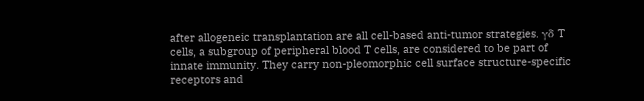after allogeneic transplantation are all cell-based anti-tumor strategies. γδ T cells, a subgroup of peripheral blood T cells, are considered to be part of innate immunity. They carry non-pleomorphic cell surface structure-specific receptors and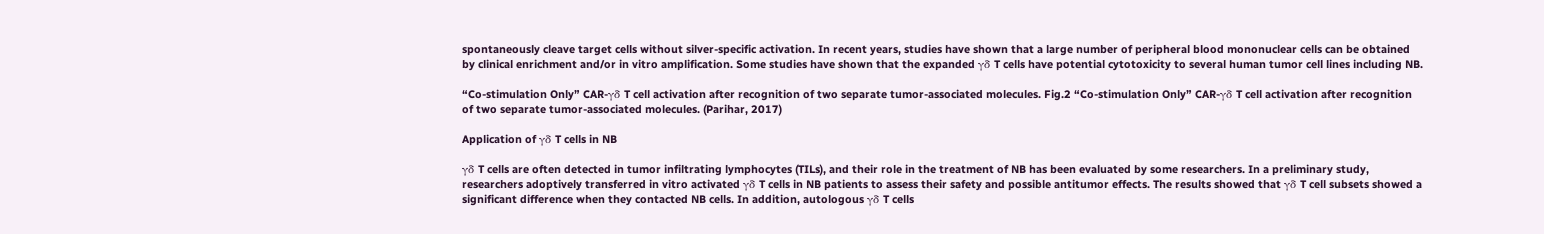spontaneously cleave target cells without silver-specific activation. In recent years, studies have shown that a large number of peripheral blood mononuclear cells can be obtained by clinical enrichment and/or in vitro amplification. Some studies have shown that the expanded γδ T cells have potential cytotoxicity to several human tumor cell lines including NB.

“Co-stimulation Only” CAR-γδ T cell activation after recognition of two separate tumor-associated molecules. Fig.2 “Co-stimulation Only” CAR-γδ T cell activation after recognition of two separate tumor-associated molecules. (Parihar, 2017)

Application of γδ T cells in NB

γδ T cells are often detected in tumor infiltrating lymphocytes (TILs), and their role in the treatment of NB has been evaluated by some researchers. In a preliminary study, researchers adoptively transferred in vitro activated γδ T cells in NB patients to assess their safety and possible antitumor effects. The results showed that γδ T cell subsets showed a significant difference when they contacted NB cells. In addition, autologous γδ T cells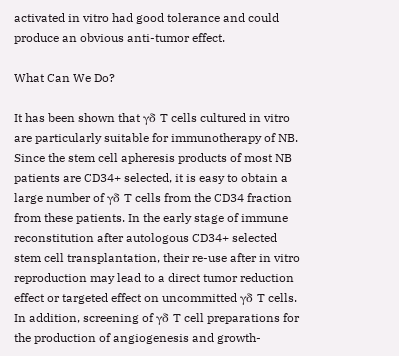activated in vitro had good tolerance and could produce an obvious anti-tumor effect.

What Can We Do?

It has been shown that γδ T cells cultured in vitro are particularly suitable for immunotherapy of NB. Since the stem cell apheresis products of most NB patients are CD34+ selected, it is easy to obtain a large number of γδ T cells from the CD34 fraction from these patients. In the early stage of immune reconstitution after autologous CD34+ selected stem cell transplantation, their re-use after in vitro reproduction may lead to a direct tumor reduction effect or targeted effect on uncommitted γδ T cells. In addition, screening of γδ T cell preparations for the production of angiogenesis and growth-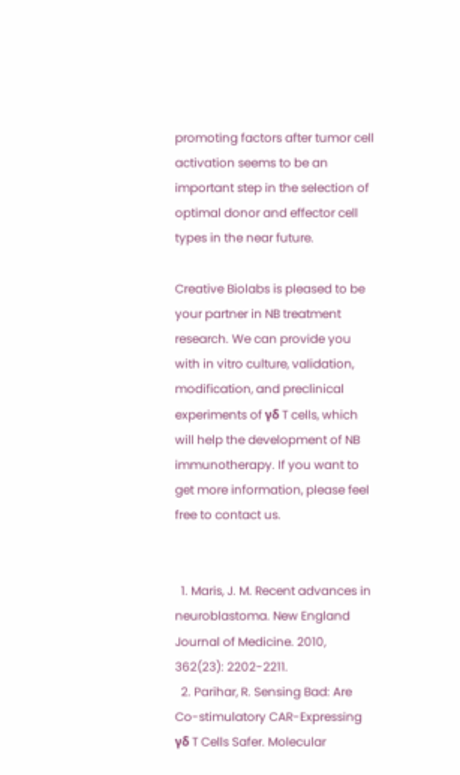promoting factors after tumor cell activation seems to be an important step in the selection of optimal donor and effector cell types in the near future.

Creative Biolabs is pleased to be your partner in NB treatment research. We can provide you with in vitro culture, validation, modification, and preclinical experiments of γδ T cells, which will help the development of NB immunotherapy. If you want to get more information, please feel free to contact us.


  1. Maris, J. M. Recent advances in neuroblastoma. New England Journal of Medicine. 2010, 362(23): 2202-2211.
  2. Parihar, R. Sensing Bad: Are Co-stimulatory CAR-Expressing γδ T Cells Safer. Molecular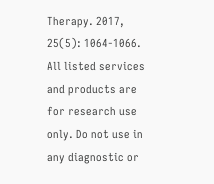Therapy. 2017, 25(5): 1064-1066.
All listed services and products are for research use only. Do not use in any diagnostic or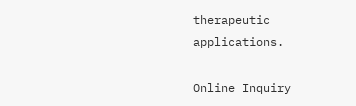therapeutic applications.

Online Inquiry